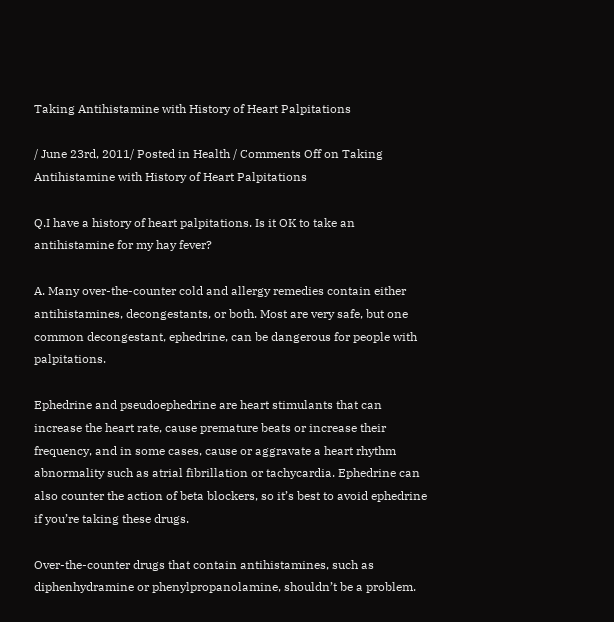Taking Antihistamine with History of Heart Palpitations

/ June 23rd, 2011/ Posted in Health / Comments Off on Taking Antihistamine with History of Heart Palpitations

Q.I have a history of heart palpitations. Is it OK to take an antihistamine for my hay fever?

A. Many over-the-counter cold and allergy remedies contain either antihistamines, decongestants, or both. Most are very safe, but one common decongestant, ephedrine, can be dangerous for people with palpitations.

Ephedrine and pseudoephedrine are heart stimulants that can increase the heart rate, cause premature beats or increase their frequency, and in some cases, cause or aggravate a heart rhythm abnormality such as atrial fibrillation or tachycardia. Ephedrine can also counter the action of beta blockers, so it’s best to avoid ephedrine if you’re taking these drugs.

Over-the-counter drugs that contain antihistamines, such as diphenhydramine or phenylpropanolamine, shouldn’t be a problem.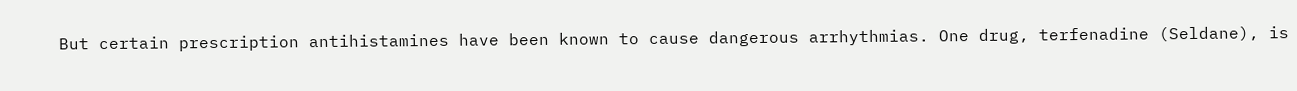But certain prescription antihistamines have been known to cause dangerous arrhythmias. One drug, terfenadine (Seldane), is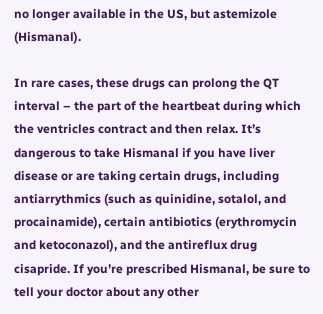no longer available in the US, but astemizole (Hismanal).

In rare cases, these drugs can prolong the QT interval – the part of the heartbeat during which the ventricles contract and then relax. It’s dangerous to take Hismanal if you have liver disease or are taking certain drugs, including antiarrythmics (such as quinidine, sotalol, and procainamide), certain antibiotics (erythromycin and ketoconazol), and the antireflux drug cisapride. If you’re prescribed Hismanal, be sure to tell your doctor about any other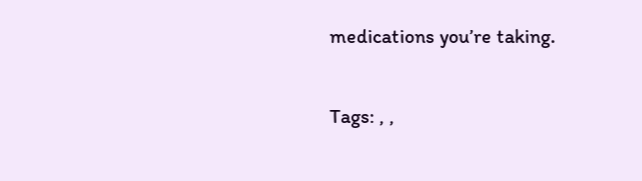medications you’re taking.

Tags: , ,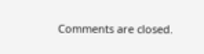Comments are closed.